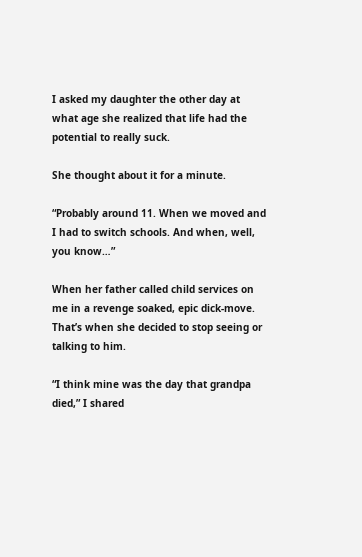I asked my daughter the other day at what age she realized that life had the potential to really suck.

She thought about it for a minute.

“Probably around 11. When we moved and I had to switch schools. And when, well, you know…”

When her father called child services on me in a revenge soaked, epic dick-move. That’s when she decided to stop seeing or talking to him.

“I think mine was the day that grandpa died,” I shared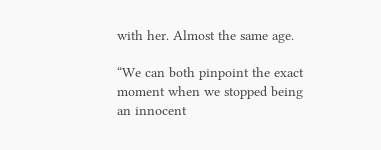with her. Almost the same age.

“We can both pinpoint the exact moment when we stopped being an innocent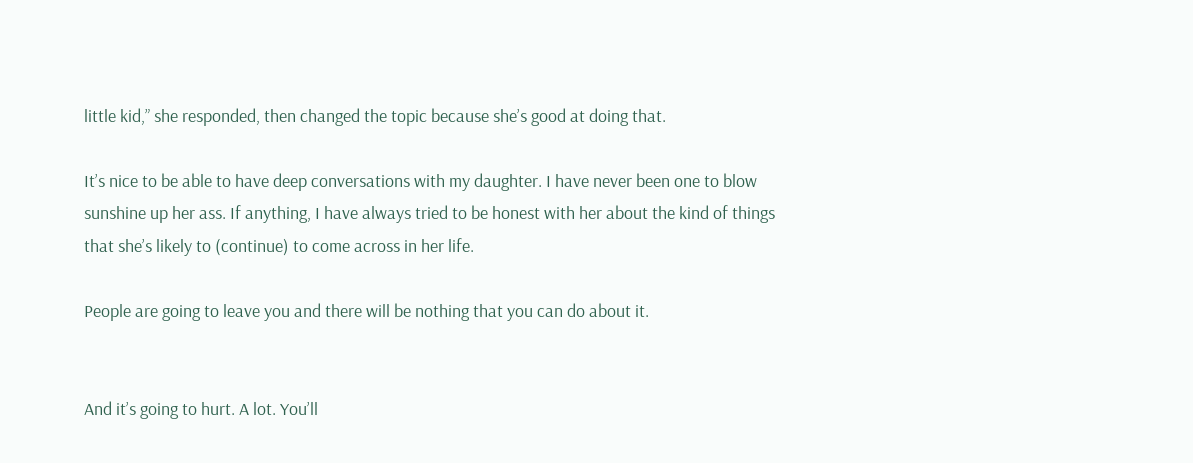little kid,” she responded, then changed the topic because she’s good at doing that.

It’s nice to be able to have deep conversations with my daughter. I have never been one to blow sunshine up her ass. If anything, I have always tried to be honest with her about the kind of things that she’s likely to (continue) to come across in her life.

People are going to leave you and there will be nothing that you can do about it.


And it’s going to hurt. A lot. You’ll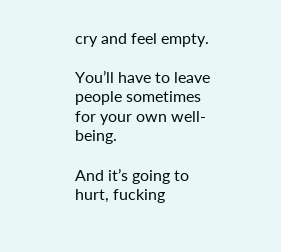cry and feel empty.

You’ll have to leave people sometimes for your own well-being.

And it’s going to hurt, fucking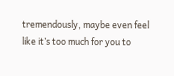tremendously, maybe even feel like it’s too much for you to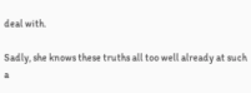deal with.

Sadly, she knows these truths all too well already at such a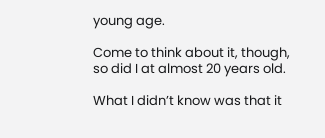young age.

Come to think about it, though, so did I at almost 20 years old.

What I didn’t know was that it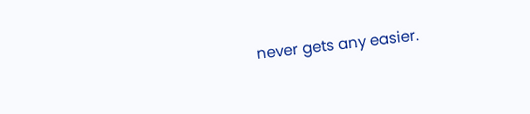never gets any easier.